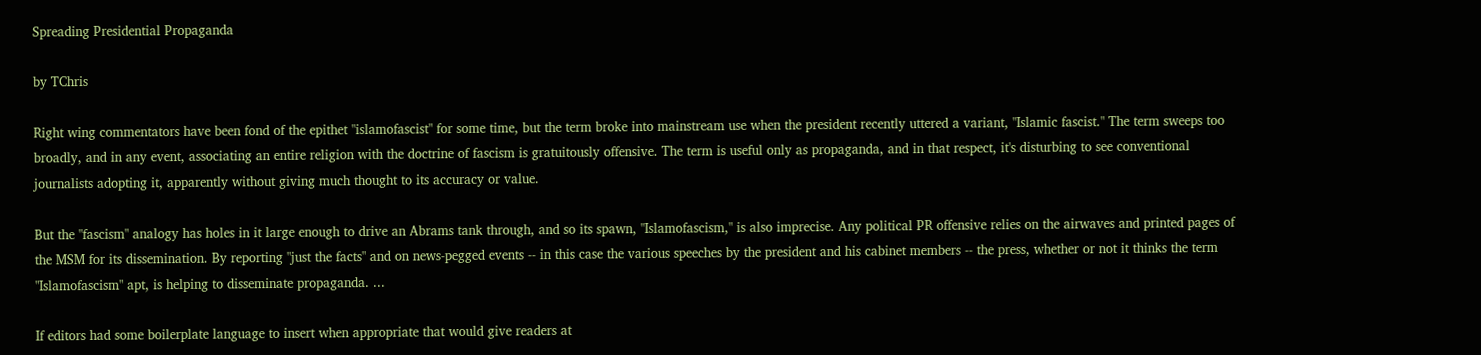Spreading Presidential Propaganda

by TChris

Right wing commentators have been fond of the epithet "islamofascist" for some time, but the term broke into mainstream use when the president recently uttered a variant, "Islamic fascist." The term sweeps too broadly, and in any event, associating an entire religion with the doctrine of fascism is gratuitously offensive. The term is useful only as propaganda, and in that respect, it's disturbing to see conventional journalists adopting it, apparently without giving much thought to its accuracy or value.

But the "fascism" analogy has holes in it large enough to drive an Abrams tank through, and so its spawn, "Islamofascism," is also imprecise. Any political PR offensive relies on the airwaves and printed pages of the MSM for its dissemination. By reporting "just the facts" and on news-pegged events -- in this case the various speeches by the president and his cabinet members -- the press, whether or not it thinks the term "Islamofascism" apt, is helping to disseminate propaganda. ...

If editors had some boilerplate language to insert when appropriate that would give readers at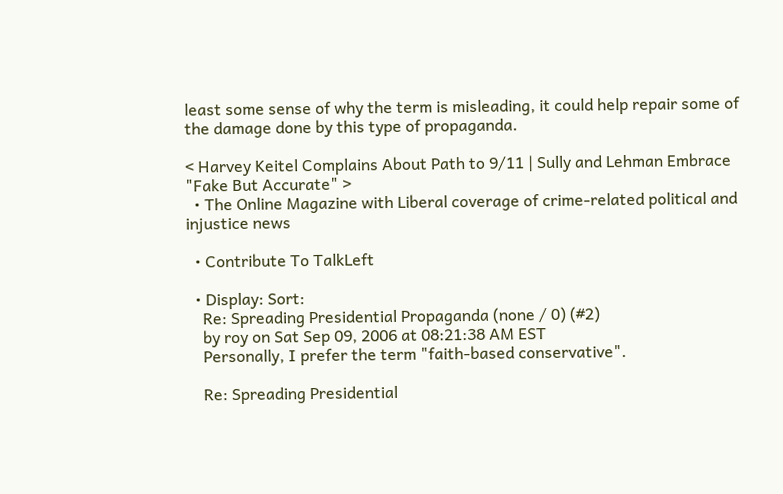least some sense of why the term is misleading, it could help repair some of the damage done by this type of propaganda.

< Harvey Keitel Complains About Path to 9/11 | Sully and Lehman Embrace "Fake But Accurate" >
  • The Online Magazine with Liberal coverage of crime-related political and injustice news

  • Contribute To TalkLeft

  • Display: Sort:
    Re: Spreading Presidential Propaganda (none / 0) (#2)
    by roy on Sat Sep 09, 2006 at 08:21:38 AM EST
    Personally, I prefer the term "faith-based conservative".

    Re: Spreading Presidential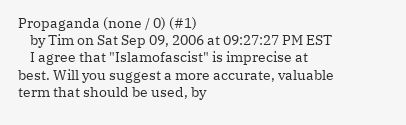Propaganda (none / 0) (#1)
    by Tim on Sat Sep 09, 2006 at 09:27:27 PM EST
    I agree that "Islamofascist" is imprecise at best. Will you suggest a more accurate, valuable term that should be used, by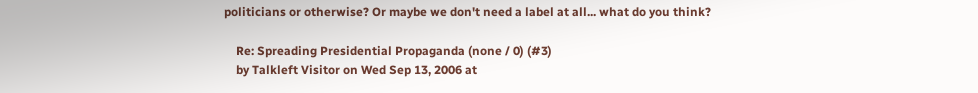politicians or otherwise? Or maybe we don't need a label at all... what do you think?

    Re: Spreading Presidential Propaganda (none / 0) (#3)
    by Talkleft Visitor on Wed Sep 13, 2006 at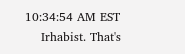10:34:54 AM EST
    Irhabist. That's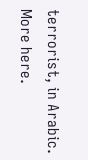terrorist, in Arabic. More here.